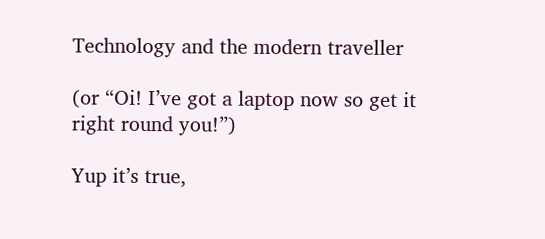Technology and the modern traveller

(or “Oi! I’ve got a laptop now so get it right round you!”)

Yup it’s true,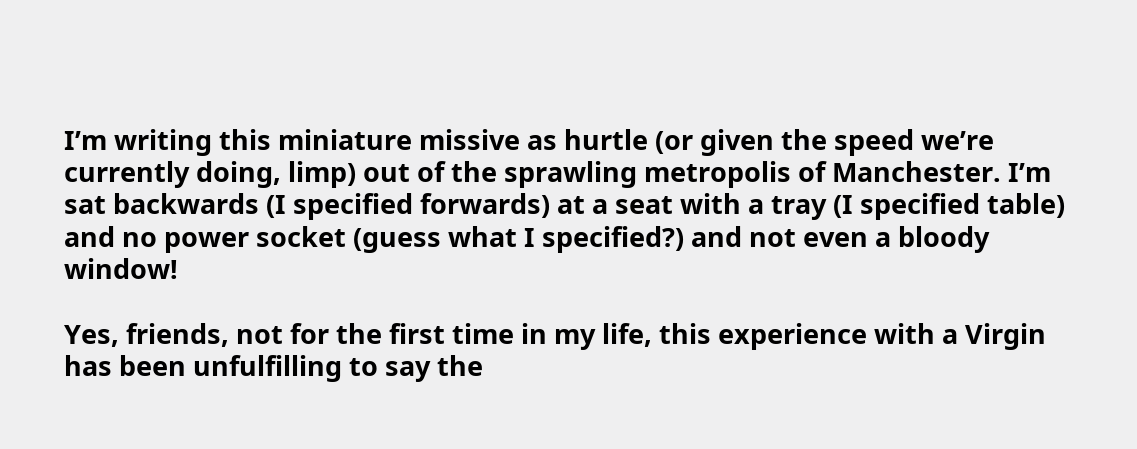I’m writing this miniature missive as hurtle (or given the speed we’re currently doing, limp) out of the sprawling metropolis of Manchester. I’m sat backwards (I specified forwards) at a seat with a tray (I specified table) and no power socket (guess what I specified?) and not even a bloody window!

Yes, friends, not for the first time in my life, this experience with a Virgin has been unfulfilling to say the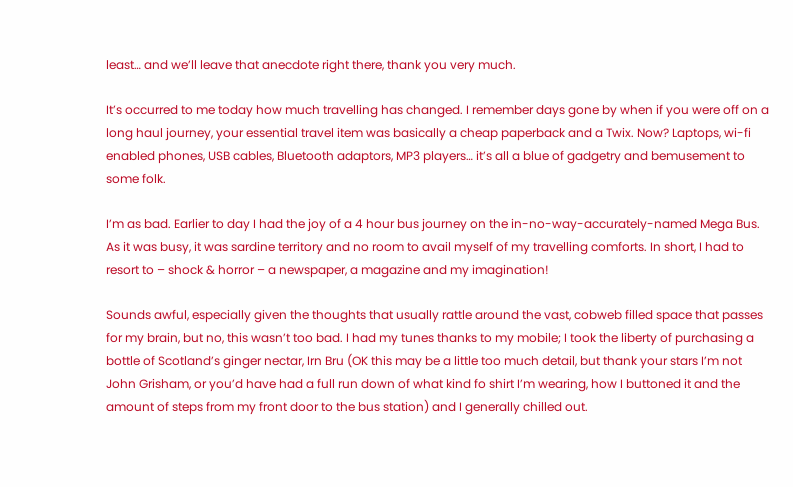least… and we’ll leave that anecdote right there, thank you very much.

It’s occurred to me today how much travelling has changed. I remember days gone by when if you were off on a long haul journey, your essential travel item was basically a cheap paperback and a Twix. Now? Laptops, wi-fi enabled phones, USB cables, Bluetooth adaptors, MP3 players… it’s all a blue of gadgetry and bemusement to some folk.

I’m as bad. Earlier to day I had the joy of a 4 hour bus journey on the in-no-way-accurately-named Mega Bus. As it was busy, it was sardine territory and no room to avail myself of my travelling comforts. In short, I had to resort to – shock & horror – a newspaper, a magazine and my imagination!

Sounds awful, especially given the thoughts that usually rattle around the vast, cobweb filled space that passes for my brain, but no, this wasn’t too bad. I had my tunes thanks to my mobile; I took the liberty of purchasing a bottle of Scotland’s ginger nectar, Irn Bru (OK this may be a little too much detail, but thank your stars I’m not John Grisham, or you’d have had a full run down of what kind fo shirt I’m wearing, how I buttoned it and the amount of steps from my front door to the bus station) and I generally chilled out.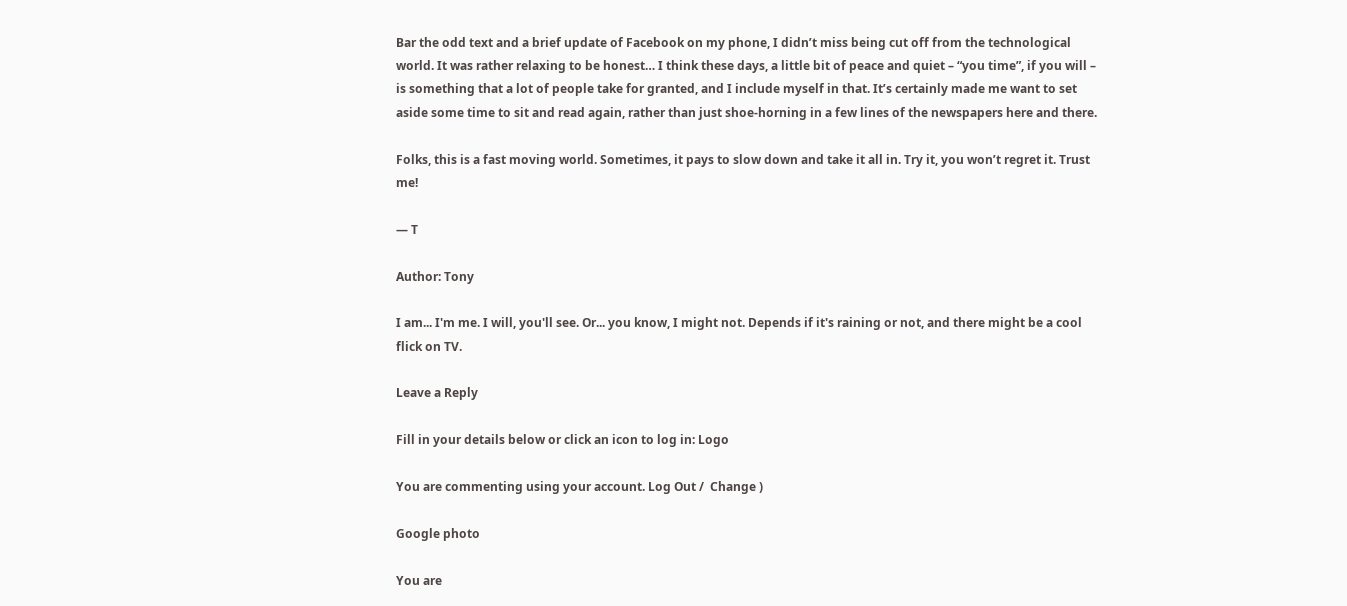Bar the odd text and a brief update of Facebook on my phone, I didn’t miss being cut off from the technological world. It was rather relaxing to be honest… I think these days, a little bit of peace and quiet – “you time”, if you will – is something that a lot of people take for granted, and I include myself in that. It’s certainly made me want to set aside some time to sit and read again, rather than just shoe-horning in a few lines of the newspapers here and there.

Folks, this is a fast moving world. Sometimes, it pays to slow down and take it all in. Try it, you won’t regret it. Trust me!

— T

Author: Tony

I am... I'm me. I will, you'll see. Or... you know, I might not. Depends if it's raining or not, and there might be a cool flick on TV.

Leave a Reply

Fill in your details below or click an icon to log in: Logo

You are commenting using your account. Log Out /  Change )

Google photo

You are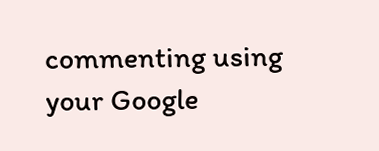commenting using your Google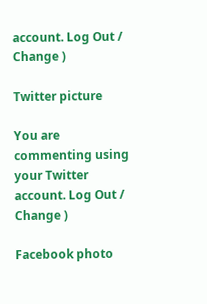account. Log Out /  Change )

Twitter picture

You are commenting using your Twitter account. Log Out /  Change )

Facebook photo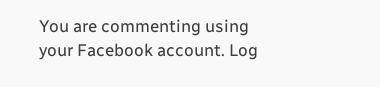You are commenting using your Facebook account. Log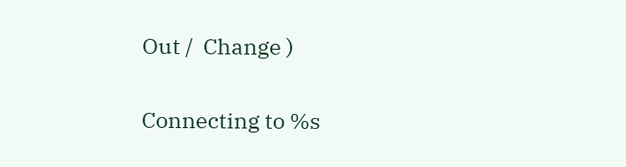Out /  Change )

Connecting to %s